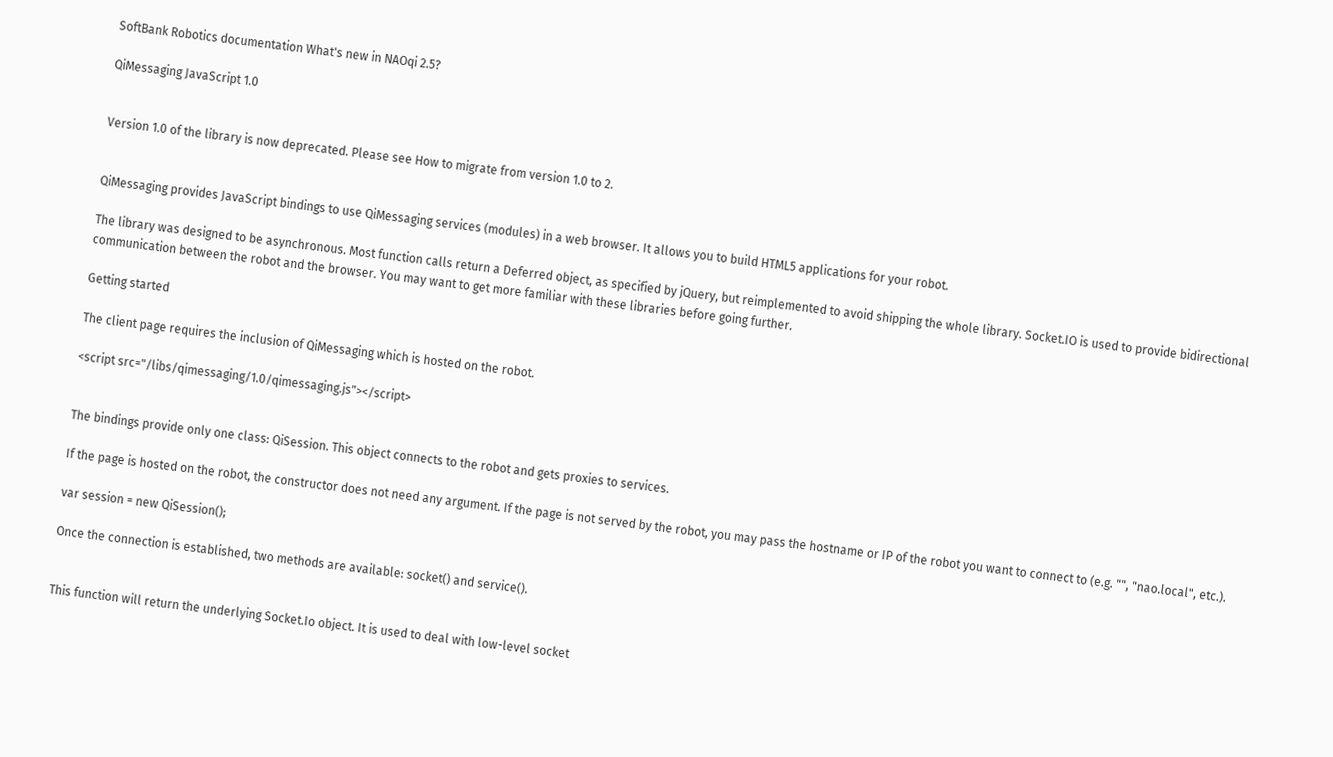SoftBank Robotics documentation What's new in NAOqi 2.5?

QiMessaging JavaScript 1.0


Version 1.0 of the library is now deprecated. Please see How to migrate from version 1.0 to 2.


QiMessaging provides JavaScript bindings to use QiMessaging services (modules) in a web browser. It allows you to build HTML5 applications for your robot.

The library was designed to be asynchronous. Most function calls return a Deferred object, as specified by jQuery, but reimplemented to avoid shipping the whole library. Socket.IO is used to provide bidirectional communication between the robot and the browser. You may want to get more familiar with these libraries before going further.

Getting started

The client page requires the inclusion of QiMessaging which is hosted on the robot.

<script src="/libs/qimessaging/1.0/qimessaging.js"></script>


The bindings provide only one class: QiSession. This object connects to the robot and gets proxies to services.

If the page is hosted on the robot, the constructor does not need any argument. If the page is not served by the robot, you may pass the hostname or IP of the robot you want to connect to (e.g. "", "nao.local", etc.).

var session = new QiSession();

Once the connection is established, two methods are available: socket() and service().


This function will return the underlying Socket.Io object. It is used to deal with low-level socket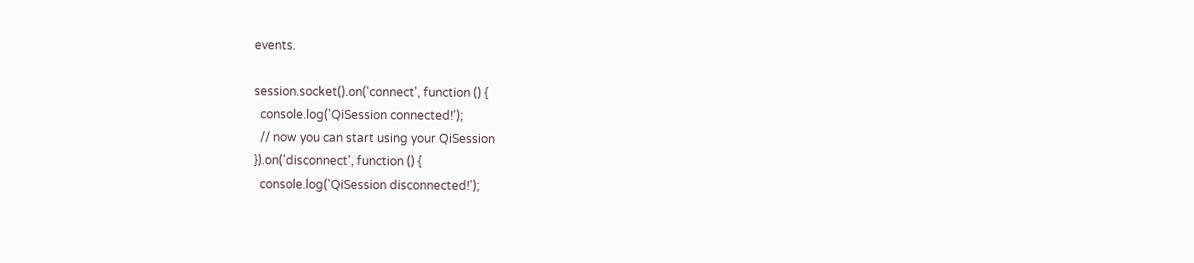events.

session.socket().on('connect', function () {
  console.log('QiSession connected!');
  // now you can start using your QiSession
}).on('disconnect', function () {
  console.log('QiSession disconnected!');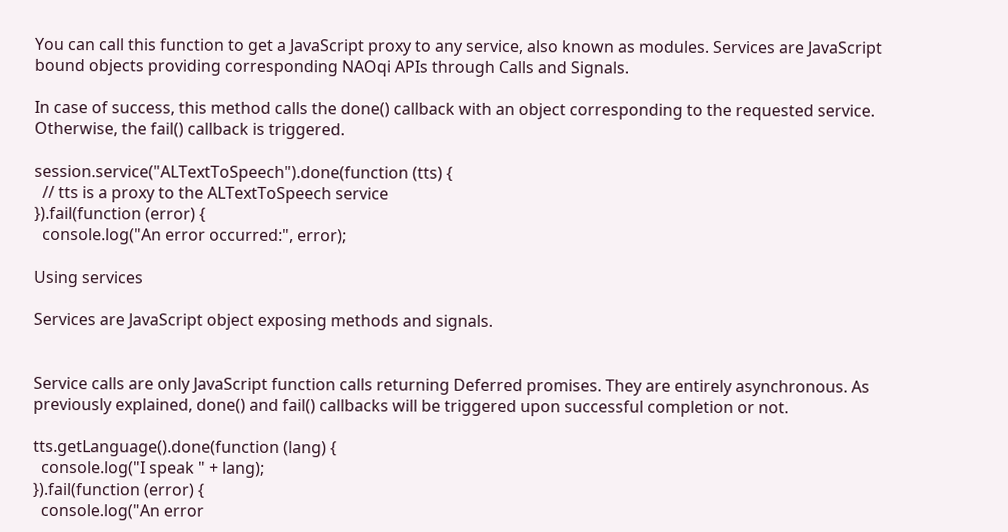You can call this function to get a JavaScript proxy to any service, also known as modules. Services are JavaScript bound objects providing corresponding NAOqi APIs through Calls and Signals.

In case of success, this method calls the done() callback with an object corresponding to the requested service. Otherwise, the fail() callback is triggered.

session.service("ALTextToSpeech").done(function (tts) {
  // tts is a proxy to the ALTextToSpeech service
}).fail(function (error) {
  console.log("An error occurred:", error);

Using services

Services are JavaScript object exposing methods and signals.


Service calls are only JavaScript function calls returning Deferred promises. They are entirely asynchronous. As previously explained, done() and fail() callbacks will be triggered upon successful completion or not.

tts.getLanguage().done(function (lang) {
  console.log("I speak " + lang);
}).fail(function (error) {
  console.log("An error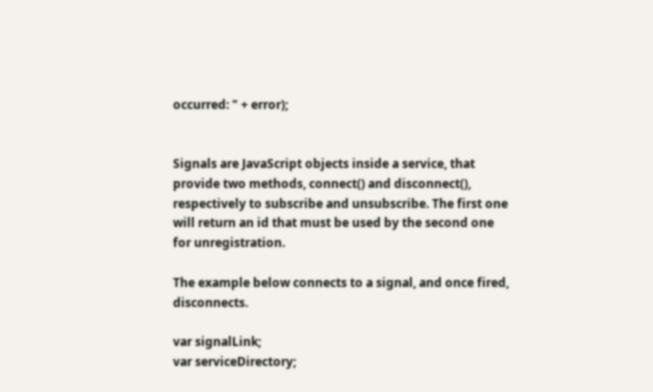occurred: " + error);


Signals are JavaScript objects inside a service, that provide two methods, connect() and disconnect(), respectively to subscribe and unsubscribe. The first one will return an id that must be used by the second one for unregistration.

The example below connects to a signal, and once fired, disconnects.

var signalLink;
var serviceDirectory;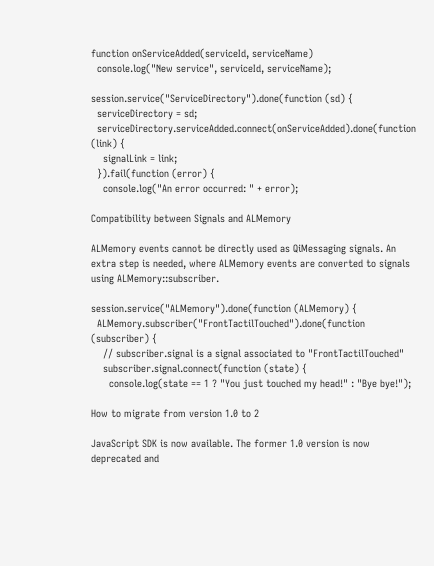function onServiceAdded(serviceId, serviceName)
  console.log("New service", serviceId, serviceName);

session.service("ServiceDirectory").done(function (sd) {
  serviceDirectory = sd;
  serviceDirectory.serviceAdded.connect(onServiceAdded).done(function (link) {
    signalLink = link;
  }).fail(function (error) {
    console.log("An error occurred: " + error);

Compatibility between Signals and ALMemory

ALMemory events cannot be directly used as QiMessaging signals. An extra step is needed, where ALMemory events are converted to signals using ALMemory::subscriber.

session.service("ALMemory").done(function (ALMemory) {
  ALMemory.subscriber("FrontTactilTouched").done(function (subscriber) {
    // subscriber.signal is a signal associated to "FrontTactilTouched"
    subscriber.signal.connect(function (state) {
      console.log(state == 1 ? "You just touched my head!" : "Bye bye!");

How to migrate from version 1.0 to 2

JavaScript SDK is now available. The former 1.0 version is now deprecated and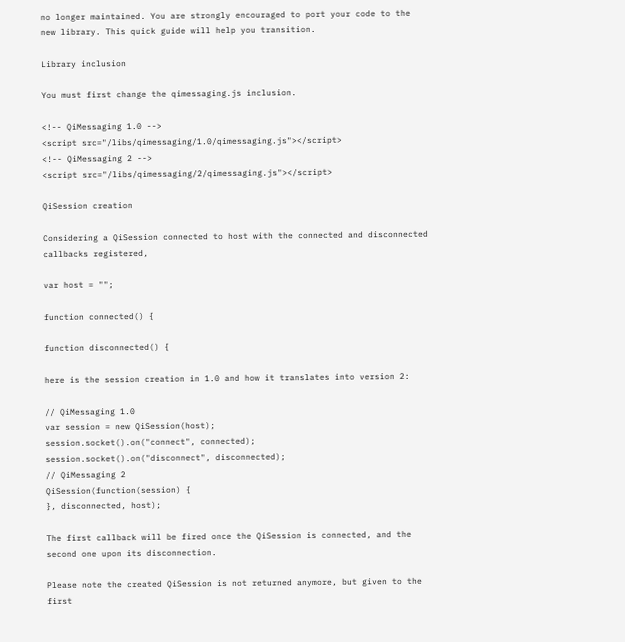no longer maintained. You are strongly encouraged to port your code to the new library. This quick guide will help you transition.

Library inclusion

You must first change the qimessaging.js inclusion.

<!-- QiMessaging 1.0 -->
<script src="/libs/qimessaging/1.0/qimessaging.js"></script>
<!-- QiMessaging 2 -->
<script src="/libs/qimessaging/2/qimessaging.js"></script>

QiSession creation

Considering a QiSession connected to host with the connected and disconnected callbacks registered,

var host = "";

function connected() {

function disconnected() {

here is the session creation in 1.0 and how it translates into version 2:

// QiMessaging 1.0
var session = new QiSession(host);
session.socket().on("connect", connected);
session.socket().on("disconnect", disconnected);
// QiMessaging 2
QiSession(function(session) {
}, disconnected, host);

The first callback will be fired once the QiSession is connected, and the second one upon its disconnection.

Please note the created QiSession is not returned anymore, but given to the first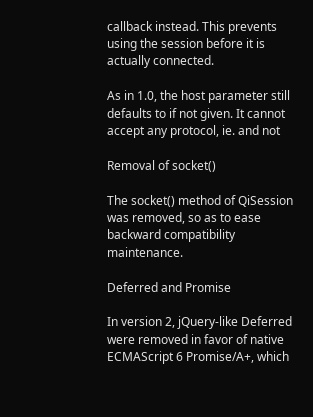callback instead. This prevents using the session before it is actually connected.

As in 1.0, the host parameter still defaults to if not given. It cannot accept any protocol, ie. and not

Removal of socket()

The socket() method of QiSession was removed, so as to ease backward compatibility maintenance.

Deferred and Promise

In version 2, jQuery-like Deferred were removed in favor of native ECMAScript 6 Promise/A+, which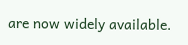are now widely available.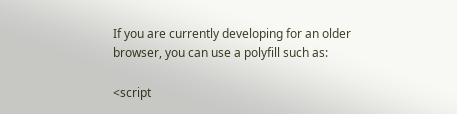If you are currently developing for an older browser, you can use a polyfill such as:

<script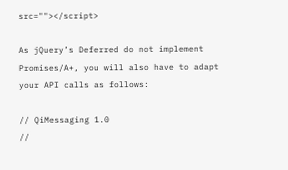src=""></script>

As jQuery’s Deferred do not implement Promises/A+, you will also have to adapt your API calls as follows:

// QiMessaging 1.0
//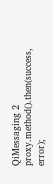QiMessaging 2
proxy.method().then(success, error);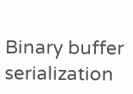Binary buffer serialization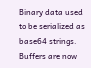Binary data used to be serialized as base64 strings. Buffers are now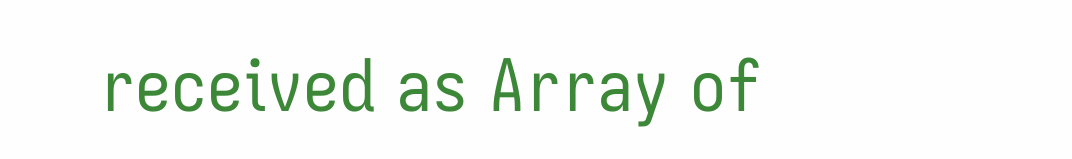received as Array of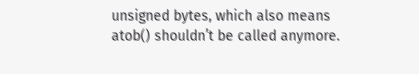unsigned bytes, which also means atob() shouldn’t be called anymore.